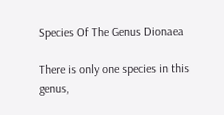Species Of The Genus Dionaea

There is only one species in this genus,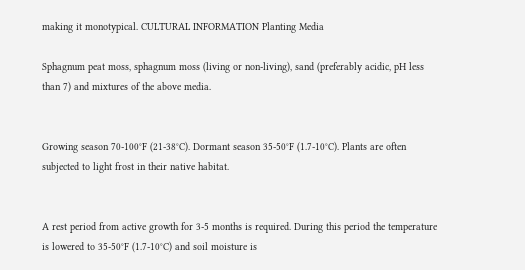making it monotypical. CULTURAL INFORMATION Planting Media

Sphagnum peat moss, sphagnum moss (living or non-living), sand (preferably acidic, pH less than 7) and mixtures of the above media.


Growing season 70-100°F (21-38°C). Dormant season 35-50°F (1.7-10°C). Plants are often subjected to light frost in their native habitat.


A rest period from active growth for 3-5 months is required. During this period the temperature is lowered to 35-50°F (1.7-10°C) and soil moisture is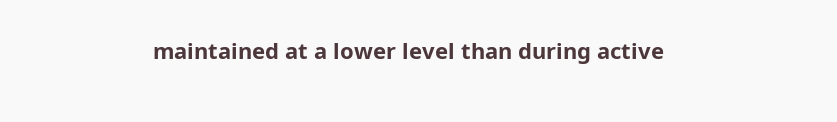maintained at a lower level than during active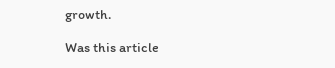growth.

Was this article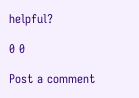helpful?

0 0

Post a comment